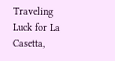Traveling Luck for La Casetta,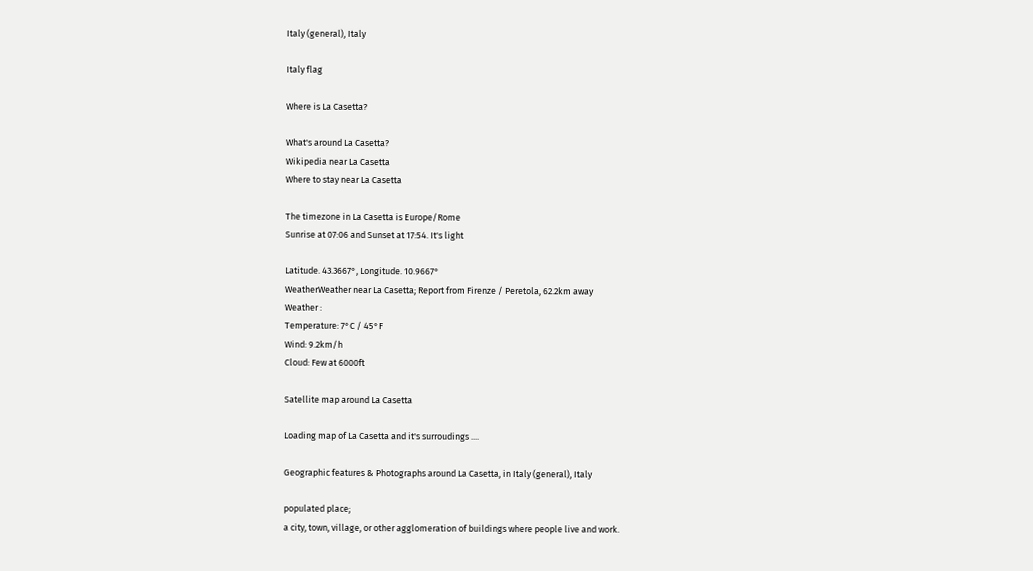Italy (general), Italy

Italy flag

Where is La Casetta?

What's around La Casetta?
Wikipedia near La Casetta
Where to stay near La Casetta

The timezone in La Casetta is Europe/Rome
Sunrise at 07:06 and Sunset at 17:54. It's light

Latitude. 43.3667°, Longitude. 10.9667°
WeatherWeather near La Casetta; Report from Firenze / Peretola, 62.2km away
Weather :
Temperature: 7°C / 45°F
Wind: 9.2km/h
Cloud: Few at 6000ft

Satellite map around La Casetta

Loading map of La Casetta and it's surroudings ....

Geographic features & Photographs around La Casetta, in Italy (general), Italy

populated place;
a city, town, village, or other agglomeration of buildings where people live and work.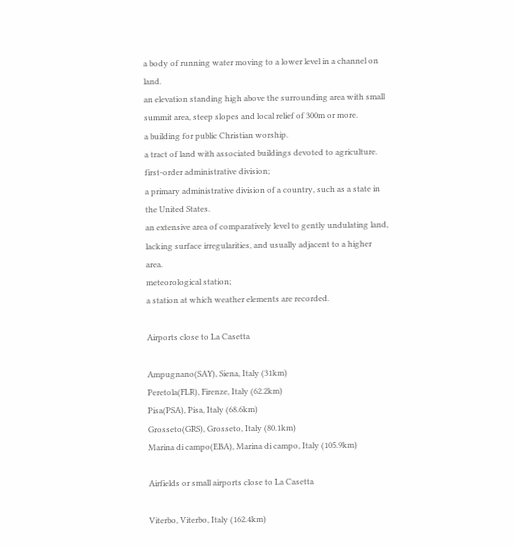a body of running water moving to a lower level in a channel on land.
an elevation standing high above the surrounding area with small summit area, steep slopes and local relief of 300m or more.
a building for public Christian worship.
a tract of land with associated buildings devoted to agriculture.
first-order administrative division;
a primary administrative division of a country, such as a state in the United States.
an extensive area of comparatively level to gently undulating land, lacking surface irregularities, and usually adjacent to a higher area.
meteorological station;
a station at which weather elements are recorded.

Airports close to La Casetta

Ampugnano(SAY), Siena, Italy (31km)
Peretola(FLR), Firenze, Italy (62.2km)
Pisa(PSA), Pisa, Italy (68.6km)
Grosseto(GRS), Grosseto, Italy (80.1km)
Marina di campo(EBA), Marina di campo, Italy (105.9km)

Airfields or small airports close to La Casetta

Viterbo, Viterbo, Italy (162.4km)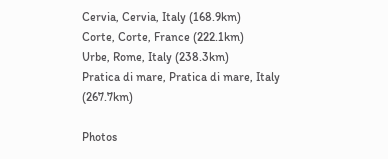Cervia, Cervia, Italy (168.9km)
Corte, Corte, France (222.1km)
Urbe, Rome, Italy (238.3km)
Pratica di mare, Pratica di mare, Italy (267.7km)

Photos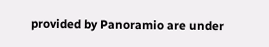provided by Panoramio are under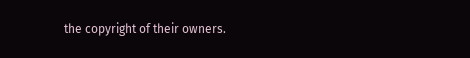the copyright of their owners.